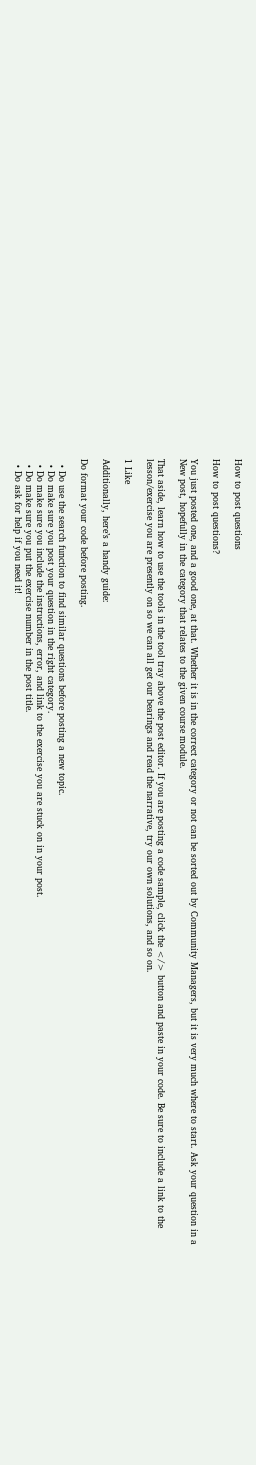How to post questions

How to post questions?

You just posted one, and a good one, at that. Whether it is in the correct category or not can be sorted out by Community Managers, but it is very much where to start. Ask your question in a New post, hopefully in the category that relates to the given course module.

That aside, learn how to use the tools in the tool tray above the post editor. If you are posting a code sample, click the </> button and paste in your code. Be sure to include a link to the lesson/exercise you are presently on so we can all get our bearings and read the narrative, try our own solutions, and so on.

1 Like

Additionally, here’s a handy guide:

Do format your code before posting.

  • Do use the search function to find similar questions before posting a new topic.
  • Do make sure you post your question in the right category.
  • Do make sure you include the instructions, error, and link to the exercise you are stuck on in your post.
  • Do make sure you put the exercise number in the post title.
  • Do ask for help if you need it!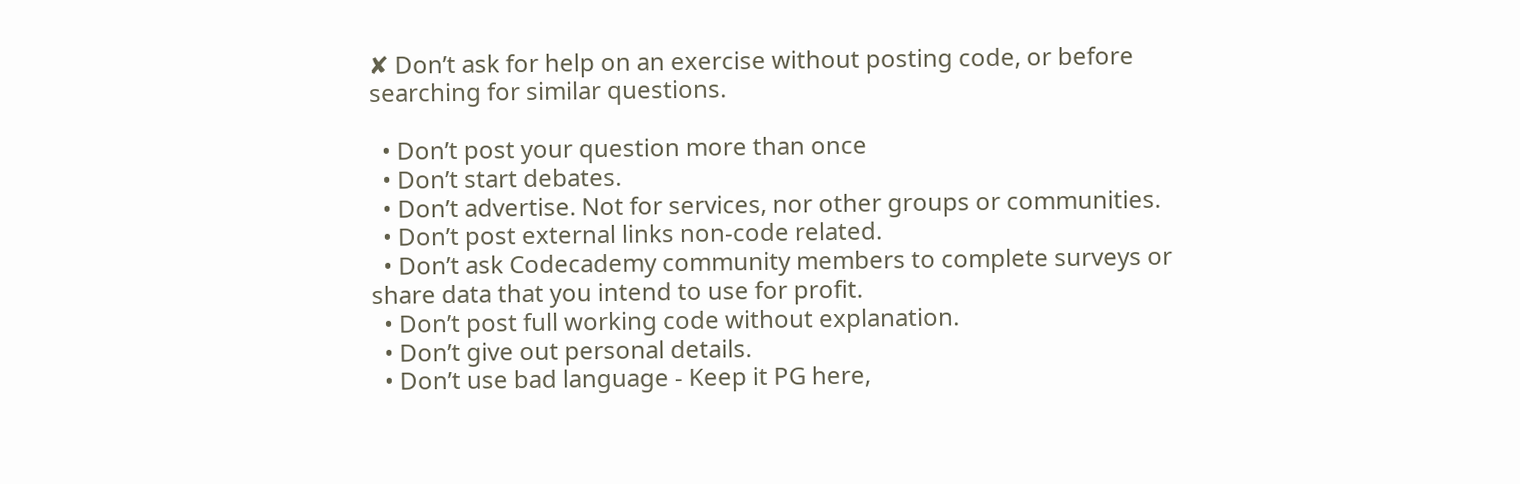✘ Don’t ask for help on an exercise without posting code, or before searching for similar questions.

  • Don’t post your question more than once
  • Don’t start debates.
  • Don’t advertise. Not for services, nor other groups or communities.
  • Don’t post external links non-code related.
  • Don’t ask Codecademy community members to complete surveys or share data that you intend to use for profit.
  • Don’t post full working code without explanation.
  • Don’t give out personal details.
  • Don’t use bad language - Keep it PG here,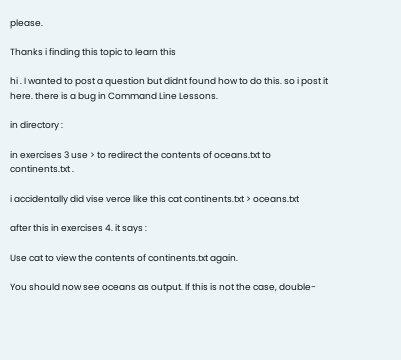please.

Thanks i finding this topic to learn this

hi . I wanted to post a question but didnt found how to do this. so i post it here. there is a bug in Command Line Lessons.

in directory :

in exercises 3 use > to redirect the contents of oceans.txt to continents.txt .

i accidentally did vise verce like this cat continents.txt > oceans.txt

after this in exercises 4. it says :

Use cat to view the contents of continents.txt again.

You should now see oceans as output. If this is not the case, double-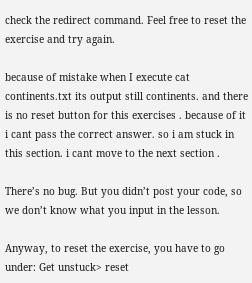check the redirect command. Feel free to reset the exercise and try again.

because of mistake when I execute cat continents.txt its output still continents. and there is no reset button for this exercises . because of it i cant pass the correct answer. so i am stuck in this section. i cant move to the next section .

There’s no bug. But you didn’t post your code, so we don’t know what you input in the lesson.

Anyway, to reset the exercise, you have to go under: Get unstuck> reset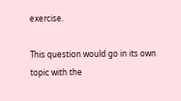exercise.

This question would go in its own topic with the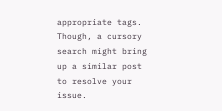appropriate tags. Though, a cursory search might bring up a similar post to resolve your issue.